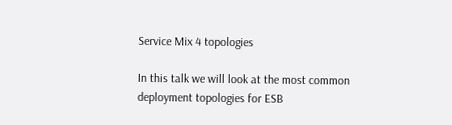Service Mix 4 topologies

In this talk we will look at the most common deployment topologies for ESB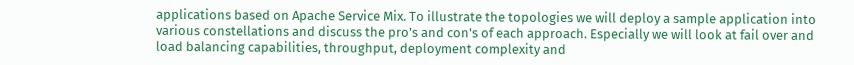applications based on Apache Service Mix. To illustrate the topologies we will deploy a sample application into various constellations and discuss the pro's and con's of each approach. Especially we will look at fail over and load balancing capabilities, throughput, deployment complexity and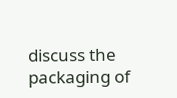discuss the packaging of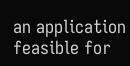an application feasible for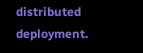distributed deployment.